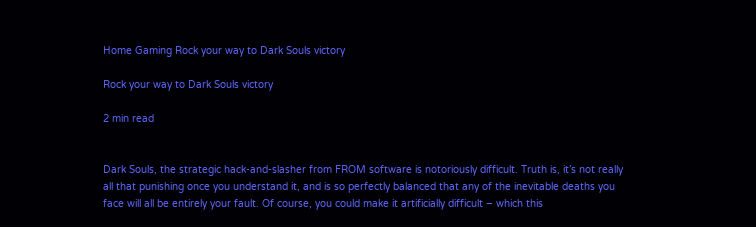Home Gaming Rock your way to Dark Souls victory

Rock your way to Dark Souls victory

2 min read


Dark Souls, the strategic hack-and-slasher from FROM software is notoriously difficult. Truth is, it’s not really all that punishing once you understand it, and is so perfectly balanced that any of the inevitable deaths you face will all be entirely your fault. Of course, you could make it artificially difficult – which this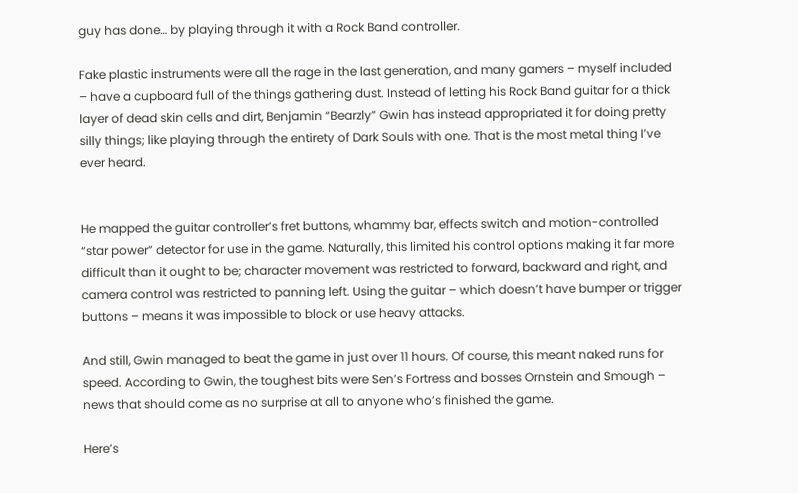guy has done… by playing through it with a Rock Band controller.

Fake plastic instruments were all the rage in the last generation, and many gamers – myself included – have a cupboard full of the things gathering dust. Instead of letting his Rock Band guitar for a thick layer of dead skin cells and dirt, Benjamin “Bearzly” Gwin has instead appropriated it for doing pretty silly things; like playing through the entirety of Dark Souls with one. That is the most metal thing I’ve ever heard.


He mapped the guitar controller’s fret buttons, whammy bar, effects switch and motion-controlled “star power” detector for use in the game. Naturally, this limited his control options making it far more difficult than it ought to be; character movement was restricted to forward, backward and right, and camera control was restricted to panning left. Using the guitar – which doesn’t have bumper or trigger buttons – means it was impossible to block or use heavy attacks.

And still, Gwin managed to beat the game in just over 11 hours. Of course, this meant naked runs for speed. According to Gwin, the toughest bits were Sen’s Fortress and bosses Ornstein and Smough – news that should come as no surprise at all to anyone who’s finished the game.

Here’s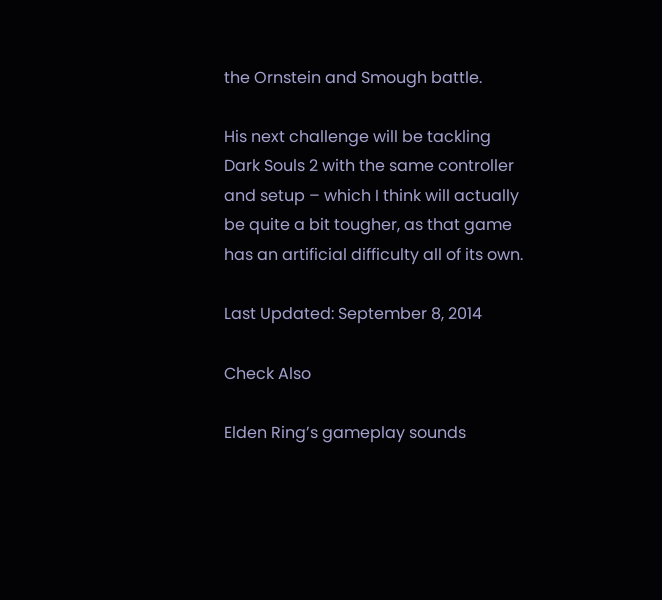the Ornstein and Smough battle.

His next challenge will be tackling Dark Souls 2 with the same controller and setup – which I think will actually be quite a bit tougher, as that game has an artificial difficulty all of its own.

Last Updated: September 8, 2014

Check Also

Elden Ring’s gameplay sounds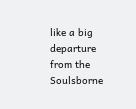like a big departure from the Soulsborne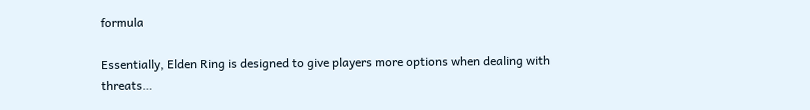formula

Essentially, Elden Ring is designed to give players more options when dealing with threats…